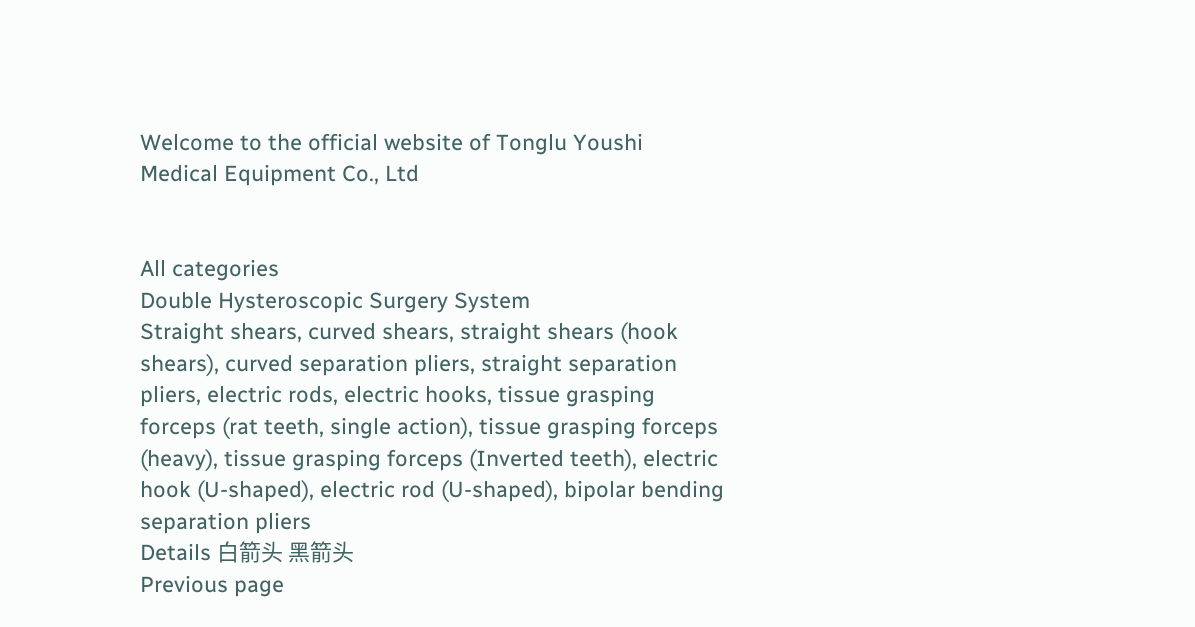Welcome to the official website of Tonglu Youshi Medical Equipment Co., Ltd


All categories
Double Hysteroscopic Surgery System
Straight shears, curved shears, straight shears (hook shears), curved separation pliers, straight separation pliers, electric rods, electric hooks, tissue grasping forceps (rat teeth, single action), tissue grasping forceps (heavy), tissue grasping forceps (Inverted teeth), electric hook (U-shaped), electric rod (U-shaped), bipolar bending separation pliers
Details 白箭头 黑箭头
Previous page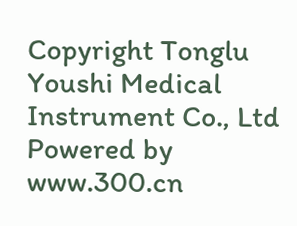Copyright Tonglu Youshi Medical Instrument Co., Ltd   Powered by www.300.cn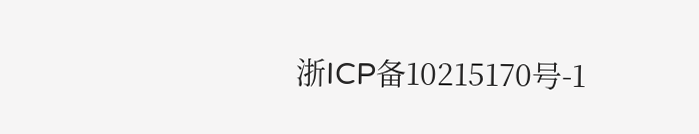浙ICP备10215170号-1